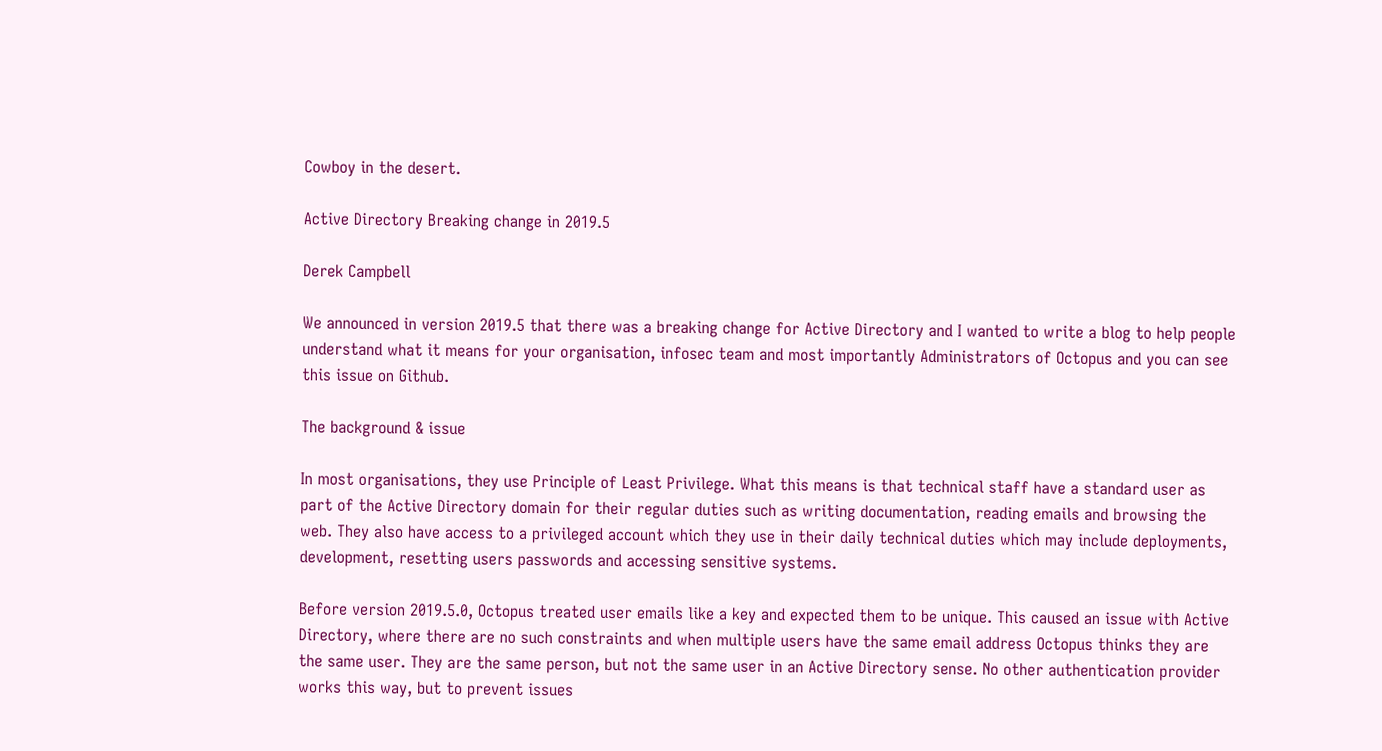Cowboy in the desert.

Active Directory Breaking change in 2019.5

Derek Campbell

We announced in version 2019.5 that there was a breaking change for Active Directory and I wanted to write a blog to help people understand what it means for your organisation, infosec team and most importantly Administrators of Octopus and you can see this issue on Github.

The background & issue

In most organisations, they use Principle of Least Privilege. What this means is that technical staff have a standard user as part of the Active Directory domain for their regular duties such as writing documentation, reading emails and browsing the web. They also have access to a privileged account which they use in their daily technical duties which may include deployments, development, resetting users passwords and accessing sensitive systems.

Before version 2019.5.0, Octopus treated user emails like a key and expected them to be unique. This caused an issue with Active Directory, where there are no such constraints and when multiple users have the same email address Octopus thinks they are the same user. They are the same person, but not the same user in an Active Directory sense. No other authentication provider works this way, but to prevent issues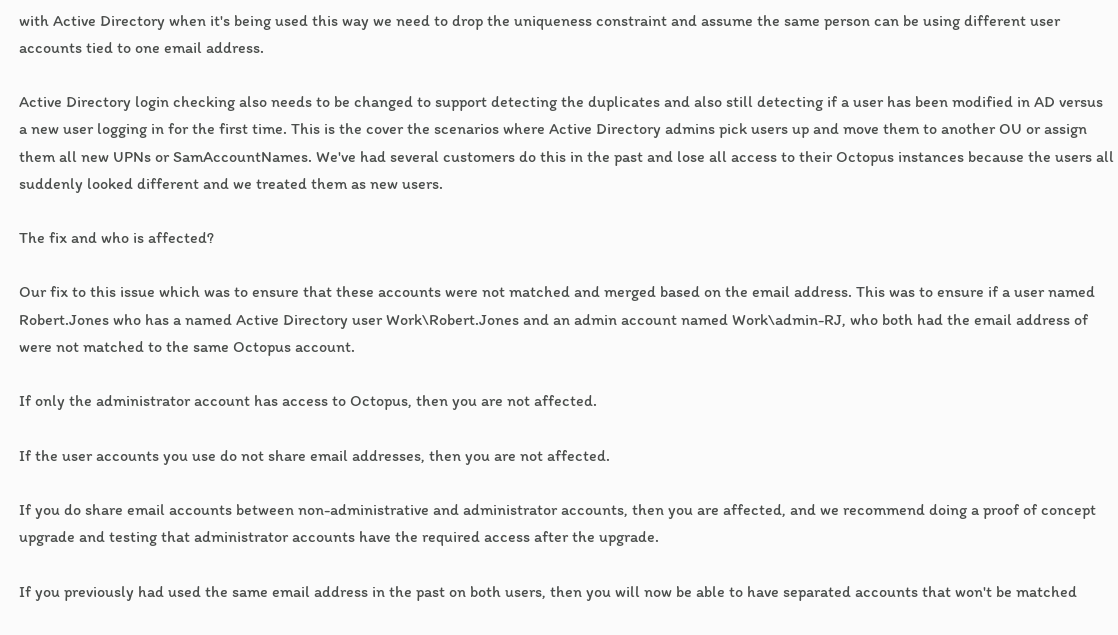with Active Directory when it's being used this way we need to drop the uniqueness constraint and assume the same person can be using different user accounts tied to one email address.

Active Directory login checking also needs to be changed to support detecting the duplicates and also still detecting if a user has been modified in AD versus a new user logging in for the first time. This is the cover the scenarios where Active Directory admins pick users up and move them to another OU or assign them all new UPNs or SamAccountNames. We've had several customers do this in the past and lose all access to their Octopus instances because the users all suddenly looked different and we treated them as new users.

The fix and who is affected?

Our fix to this issue which was to ensure that these accounts were not matched and merged based on the email address. This was to ensure if a user named Robert.Jones who has a named Active Directory user Work\Robert.Jones and an admin account named Work\admin-RJ, who both had the email address of were not matched to the same Octopus account.

If only the administrator account has access to Octopus, then you are not affected.

If the user accounts you use do not share email addresses, then you are not affected.

If you do share email accounts between non-administrative and administrator accounts, then you are affected, and we recommend doing a proof of concept upgrade and testing that administrator accounts have the required access after the upgrade.

If you previously had used the same email address in the past on both users, then you will now be able to have separated accounts that won't be matched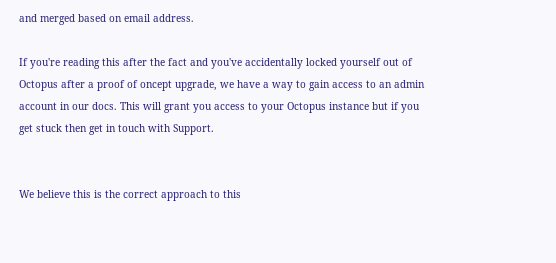and merged based on email address.

If you're reading this after the fact and you've accidentally locked yourself out of Octopus after a proof of oncept upgrade, we have a way to gain access to an admin account in our docs. This will grant you access to your Octopus instance but if you get stuck then get in touch with Support.


We believe this is the correct approach to this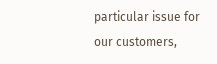particular issue for our customers,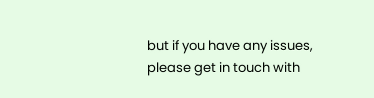but if you have any issues, please get in touch with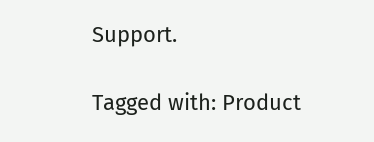Support.

Tagged with: Product